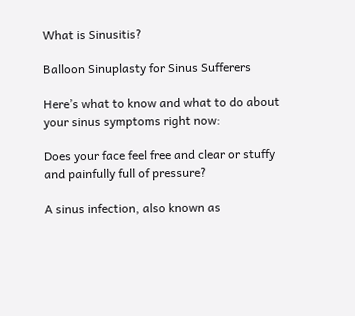What is Sinusitis?

Balloon Sinuplasty for Sinus Sufferers

Here’s what to know and what to do about your sinus symptoms right now:

Does your face feel free and clear or stuffy and painfully full of pressure?

A sinus infection, also known as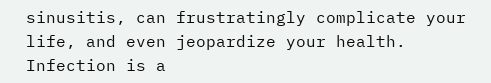sinusitis, can frustratingly complicate your life, and even jeopardize your health. Infection is a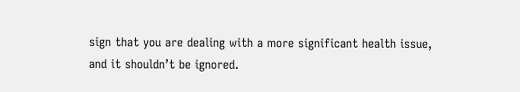sign that you are dealing with a more significant health issue, and it shouldn’t be ignored.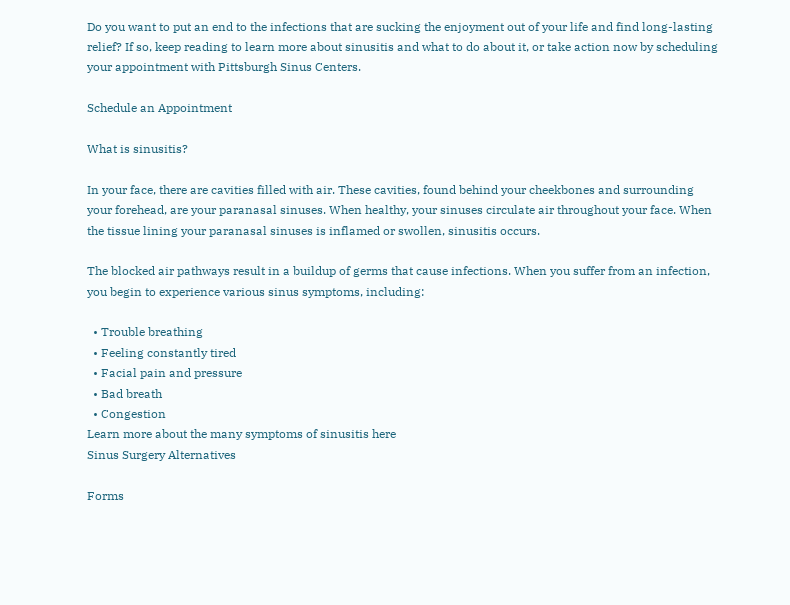Do you want to put an end to the infections that are sucking the enjoyment out of your life and find long-lasting relief? If so, keep reading to learn more about sinusitis and what to do about it, or take action now by scheduling your appointment with Pittsburgh Sinus Centers.

Schedule an Appointment

What is sinusitis?

In your face, there are cavities filled with air. These cavities, found behind your cheekbones and surrounding your forehead, are your paranasal sinuses. When healthy, your sinuses circulate air throughout your face. When the tissue lining your paranasal sinuses is inflamed or swollen, sinusitis occurs.

The blocked air pathways result in a buildup of germs that cause infections. When you suffer from an infection, you begin to experience various sinus symptoms, including:

  • Trouble breathing
  • Feeling constantly tired
  • Facial pain and pressure
  • Bad breath
  • Congestion
Learn more about the many symptoms of sinusitis here
Sinus Surgery Alternatives

Forms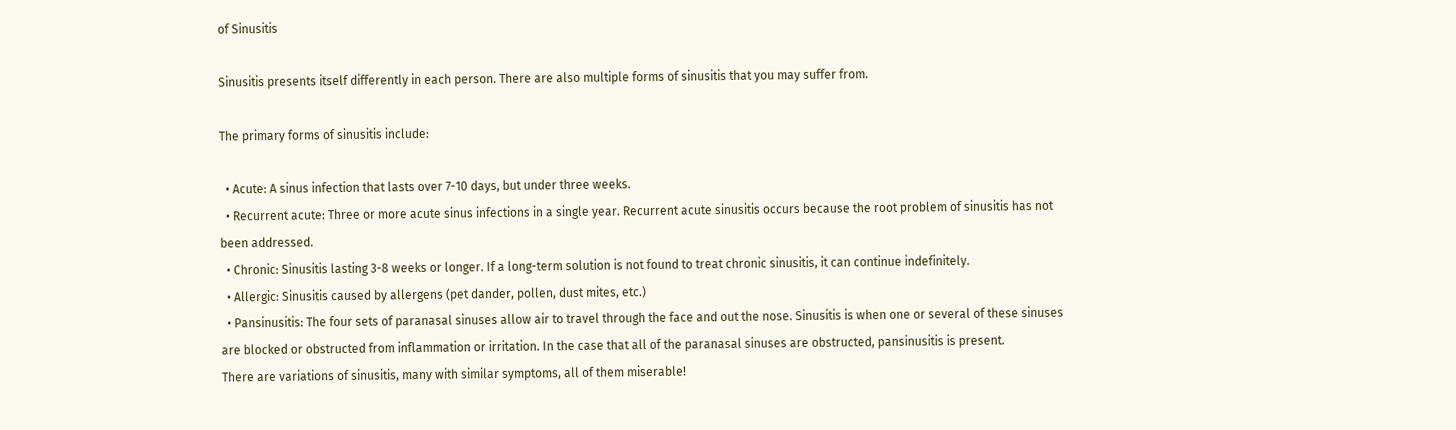of Sinusitis

Sinusitis presents itself differently in each person. There are also multiple forms of sinusitis that you may suffer from.

The primary forms of sinusitis include:

  • Acute: A sinus infection that lasts over 7-10 days, but under three weeks.
  • Recurrent acute: Three or more acute sinus infections in a single year. Recurrent acute sinusitis occurs because the root problem of sinusitis has not been addressed.
  • Chronic: Sinusitis lasting 3-8 weeks or longer. If a long-term solution is not found to treat chronic sinusitis, it can continue indefinitely.
  • Allergic: Sinusitis caused by allergens (pet dander, pollen, dust mites, etc.)
  • Pansinusitis: The four sets of paranasal sinuses allow air to travel through the face and out the nose. Sinusitis is when one or several of these sinuses are blocked or obstructed from inflammation or irritation. In the case that all of the paranasal sinuses are obstructed, pansinusitis is present.
There are variations of sinusitis, many with similar symptoms, all of them miserable!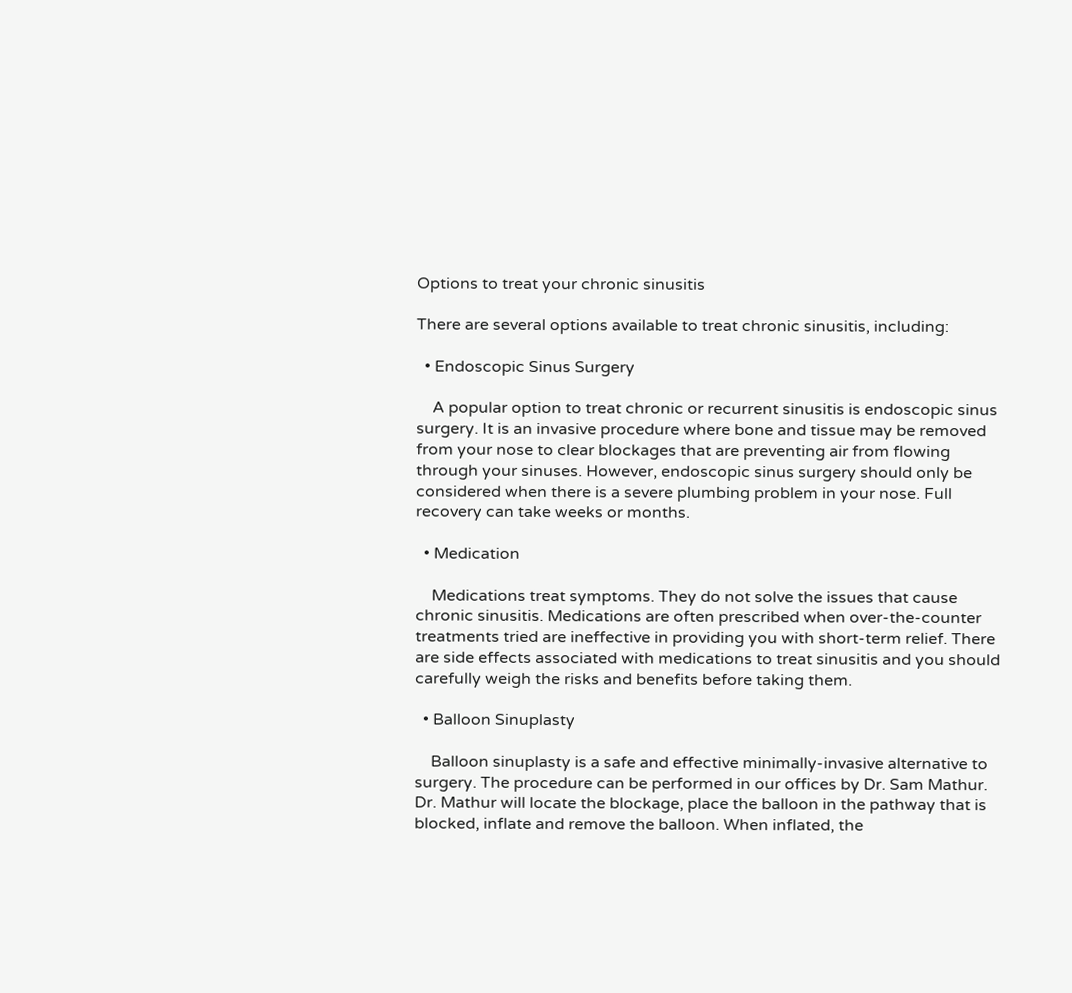Options to treat your chronic sinusitis

There are several options available to treat chronic sinusitis, including:

  • Endoscopic Sinus Surgery

    A popular option to treat chronic or recurrent sinusitis is endoscopic sinus surgery. It is an invasive procedure where bone and tissue may be removed from your nose to clear blockages that are preventing air from flowing through your sinuses. However, endoscopic sinus surgery should only be considered when there is a severe plumbing problem in your nose. Full recovery can take weeks or months.

  • Medication

    Medications treat symptoms. They do not solve the issues that cause chronic sinusitis. Medications are often prescribed when over-the-counter treatments tried are ineffective in providing you with short-term relief. There are side effects associated with medications to treat sinusitis and you should carefully weigh the risks and benefits before taking them.

  • Balloon Sinuplasty

    Balloon sinuplasty is a safe and effective minimally-invasive alternative to surgery. The procedure can be performed in our offices by Dr. Sam Mathur. Dr. Mathur will locate the blockage, place the balloon in the pathway that is blocked, inflate and remove the balloon. When inflated, the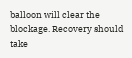balloon will clear the blockage. Recovery should take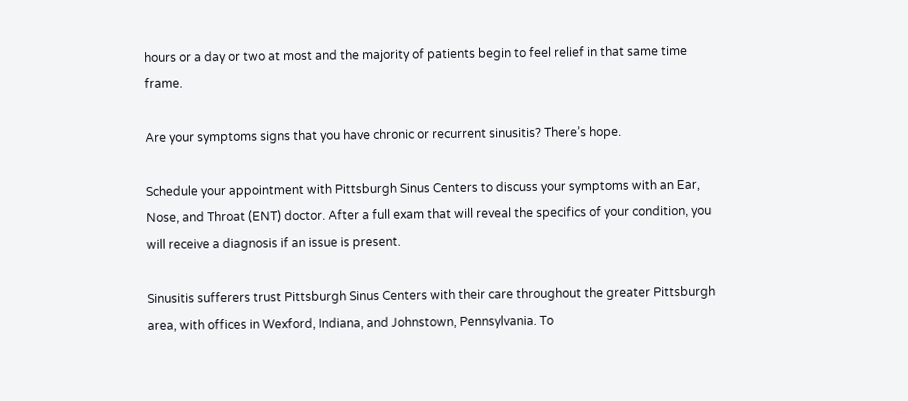hours or a day or two at most and the majority of patients begin to feel relief in that same time frame.

Are your symptoms signs that you have chronic or recurrent sinusitis? There’s hope.

Schedule your appointment with Pittsburgh Sinus Centers to discuss your symptoms with an Ear, Nose, and Throat (ENT) doctor. After a full exam that will reveal the specifics of your condition, you will receive a diagnosis if an issue is present.

Sinusitis sufferers trust Pittsburgh Sinus Centers with their care throughout the greater Pittsburgh area, with offices in Wexford, Indiana, and Johnstown, Pennsylvania. To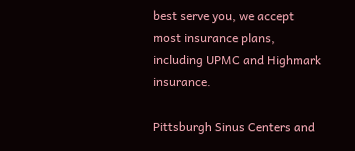best serve you, we accept most insurance plans, including UPMC and Highmark insurance.

Pittsburgh Sinus Centers and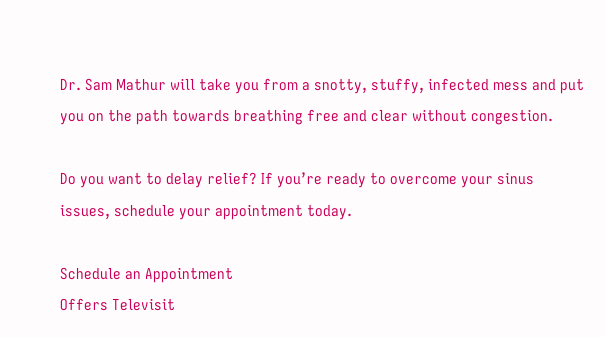Dr. Sam Mathur will take you from a snotty, stuffy, infected mess and put you on the path towards breathing free and clear without congestion.

Do you want to delay relief? If you’re ready to overcome your sinus issues, schedule your appointment today.

Schedule an Appointment
Offers Televisit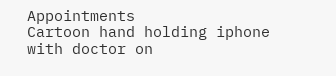Appointments
Cartoon hand holding iphone with doctor on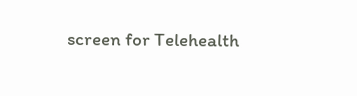screen for Telehealth